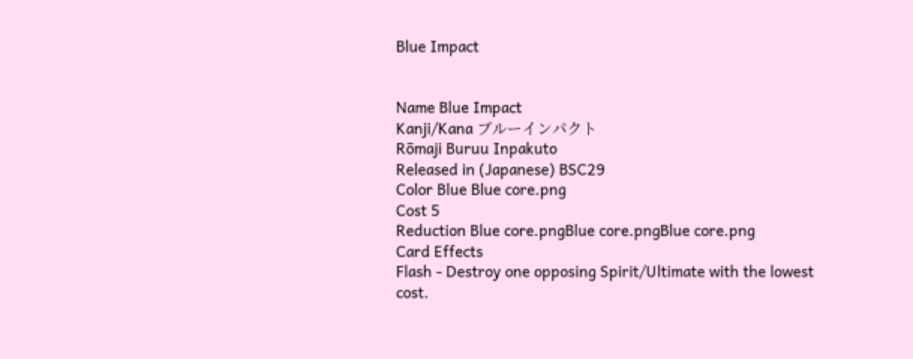Blue Impact


Name Blue Impact
Kanji/Kana ブルーインパクト
Rōmaji Buruu Inpakuto
Released in (Japanese) BSC29
Color Blue Blue core.png
Cost 5
Reduction Blue core.pngBlue core.pngBlue core.png
Card Effects
Flash - Destroy one opposing Spirit/Ultimate with the lowest cost.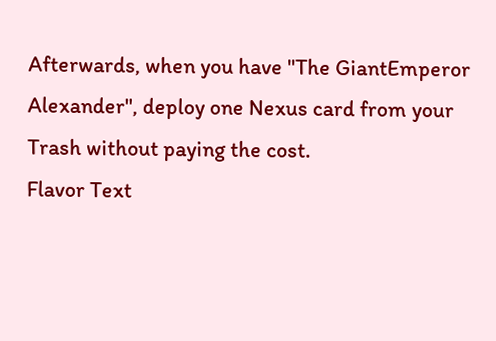Afterwards, when you have "The GiantEmperor Alexander", deploy one Nexus card from your Trash without paying the cost.
Flavor Text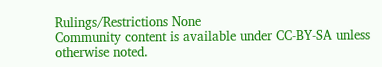Rulings/Restrictions None
Community content is available under CC-BY-SA unless otherwise noted.